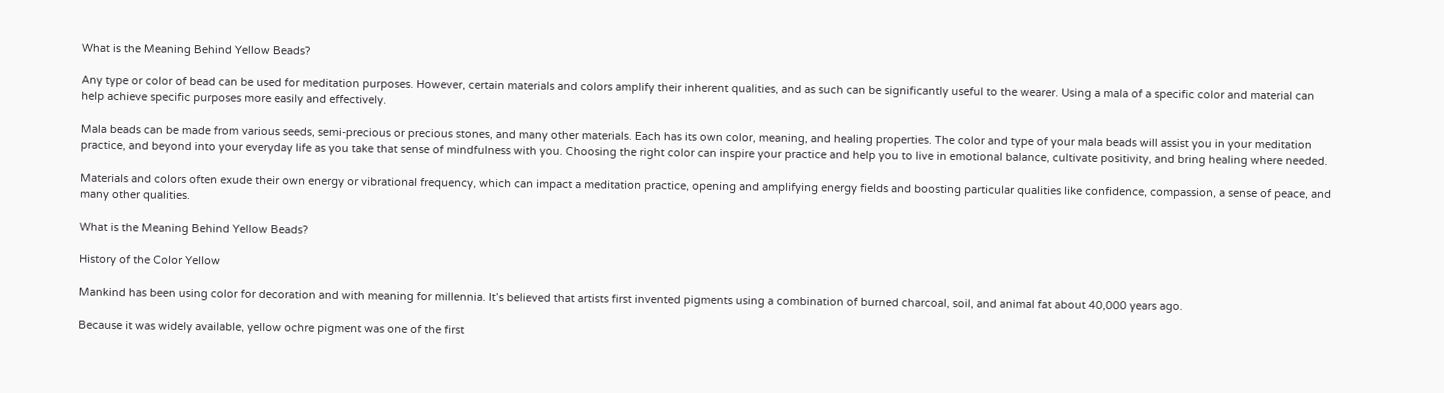What is the Meaning Behind Yellow Beads?

Any type or color of bead can be used for meditation purposes. However, certain materials and colors amplify their inherent qualities, and as such can be significantly useful to the wearer. Using a mala of a specific color and material can help achieve specific purposes more easily and effectively.

Mala beads can be made from various seeds, semi-precious or precious stones, and many other materials. Each has its own color, meaning, and healing properties. The color and type of your mala beads will assist you in your meditation practice, and beyond into your everyday life as you take that sense of mindfulness with you. Choosing the right color can inspire your practice and help you to live in emotional balance, cultivate positivity, and bring healing where needed.

Materials and colors often exude their own energy or vibrational frequency, which can impact a meditation practice, opening and amplifying energy fields and boosting particular qualities like confidence, compassion, a sense of peace, and many other qualities.

What is the Meaning Behind Yellow Beads?

History of the Color Yellow

Mankind has been using color for decoration and with meaning for millennia. It’s believed that artists first invented pigments using a combination of burned charcoal, soil, and animal fat about 40,000 years ago.

Because it was widely available, yellow ochre pigment was one of the first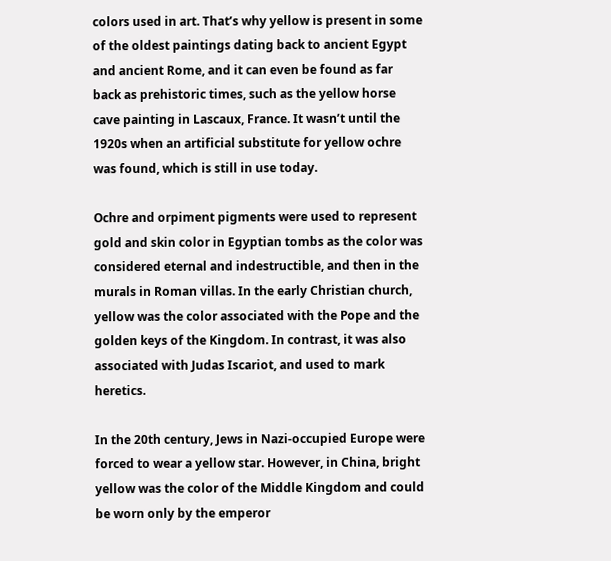colors used in art. That’s why yellow is present in some of the oldest paintings dating back to ancient Egypt and ancient Rome, and it can even be found as far back as prehistoric times, such as the yellow horse cave painting in Lascaux, France. It wasn’t until the 1920s when an artificial substitute for yellow ochre was found, which is still in use today.

Ochre and orpiment pigments were used to represent gold and skin color in Egyptian tombs as the color was considered eternal and indestructible, and then in the murals in Roman villas. In the early Christian church, yellow was the color associated with the Pope and the golden keys of the Kingdom. In contrast, it was also associated with Judas Iscariot, and used to mark heretics.

In the 20th century, Jews in Nazi-occupied Europe were forced to wear a yellow star. However, in China, bright yellow was the color of the Middle Kingdom and could be worn only by the emperor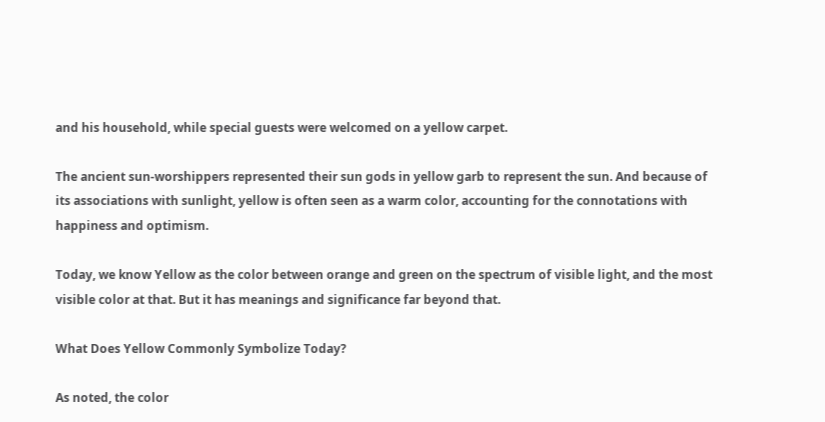and his household, while special guests were welcomed on a yellow carpet.

The ancient sun-worshippers represented their sun gods in yellow garb to represent the sun. And because of its associations with sunlight, yellow is often seen as a warm color, accounting for the connotations with happiness and optimism.

Today, we know Yellow as the color between orange and green on the spectrum of visible light, and the most visible color at that. But it has meanings and significance far beyond that.

What Does Yellow Commonly Symbolize Today?

As noted, the color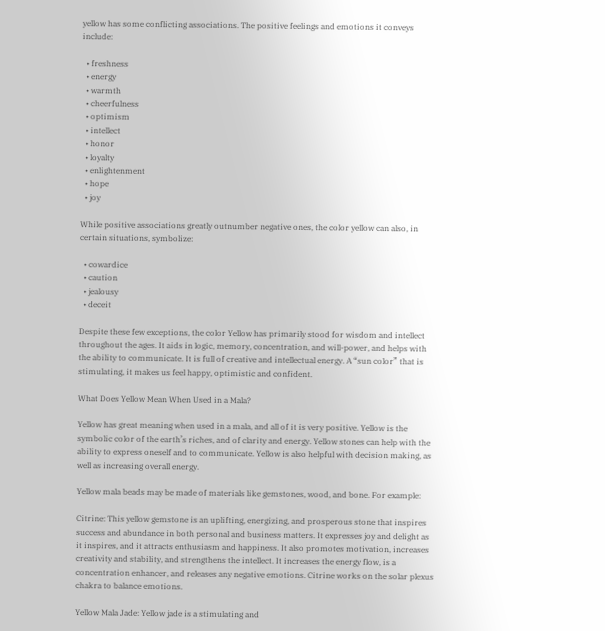yellow has some conflicting associations. The positive feelings and emotions it conveys include:

  • freshness
  • energy
  • warmth
  • cheerfulness
  • optimism
  • intellect
  • honor
  • loyalty
  • enlightenment
  • hope
  • joy

While positive associations greatly outnumber negative ones, the color yellow can also, in certain situations, symbolize:

  • cowardice
  • caution
  • jealousy
  • deceit

Despite these few exceptions, the color Yellow has primarily stood for wisdom and intellect throughout the ages. It aids in logic, memory, concentration, and will-power, and helps with the ability to communicate. It is full of creative and intellectual energy. A “sun color” that is stimulating, it makes us feel happy, optimistic and confident.

What Does Yellow Mean When Used in a Mala?

Yellow has great meaning when used in a mala, and all of it is very positive. Yellow is the symbolic color of the earth’s riches, and of clarity and energy. Yellow stones can help with the ability to express oneself and to communicate. Yellow is also helpful with decision making, as well as increasing overall energy.

Yellow mala beads may be made of materials like gemstones, wood, and bone. For example:

Citrine: This yellow gemstone is an uplifting, energizing, and prosperous stone that inspires success and abundance in both personal and business matters. It expresses joy and delight as it inspires, and it attracts enthusiasm and happiness. It also promotes motivation, increases creativity and stability, and strengthens the intellect. It increases the energy flow, is a concentration enhancer, and releases any negative emotions. Citrine works on the solar plexus chakra to balance emotions.

Yellow Mala Jade: Yellow jade is a stimulating and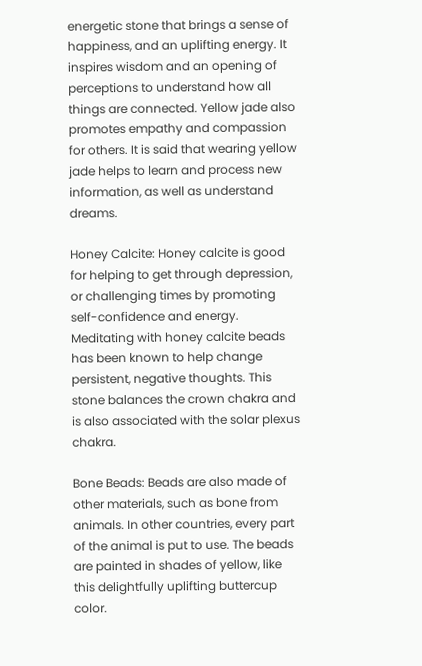energetic stone that brings a sense of happiness, and an uplifting energy. It inspires wisdom and an opening of perceptions to understand how all things are connected. Yellow jade also promotes empathy and compassion for others. It is said that wearing yellow jade helps to learn and process new information, as well as understand dreams.

Honey Calcite: Honey calcite is good for helping to get through depression, or challenging times by promoting self-confidence and energy. Meditating with honey calcite beads has been known to help change persistent, negative thoughts. This stone balances the crown chakra and is also associated with the solar plexus chakra.

Bone Beads: Beads are also made of other materials, such as bone from animals. In other countries, every part of the animal is put to use. The beads are painted in shades of yellow, like this delightfully uplifting buttercup color.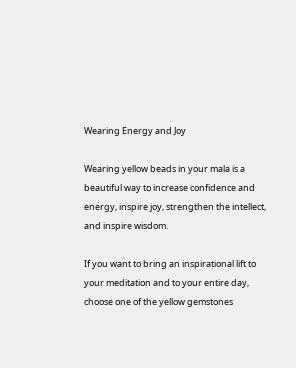Wearing Energy and Joy

Wearing yellow beads in your mala is a beautiful way to increase confidence and energy, inspire joy, strengthen the intellect, and inspire wisdom.

If you want to bring an inspirational lift to your meditation and to your entire day, choose one of the yellow gemstones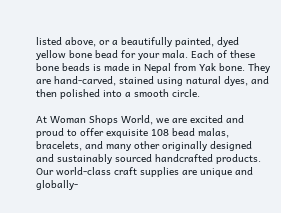listed above, or a beautifully painted, dyed yellow bone bead for your mala. Each of these bone beads is made in Nepal from Yak bone. They are hand-carved, stained using natural dyes, and then polished into a smooth circle.

At Woman Shops World, we are excited and proud to offer exquisite 108 bead malas, bracelets, and many other originally designed and sustainably sourced handcrafted products. Our world-class craft supplies are unique and globally-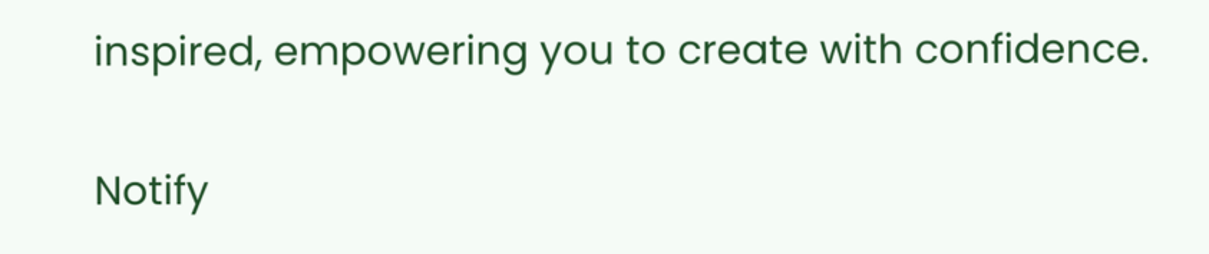inspired, empowering you to create with confidence.

Notify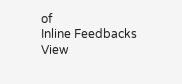of
Inline Feedbacks
View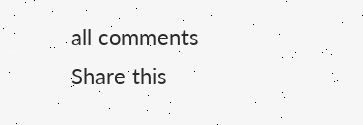all comments
Share this